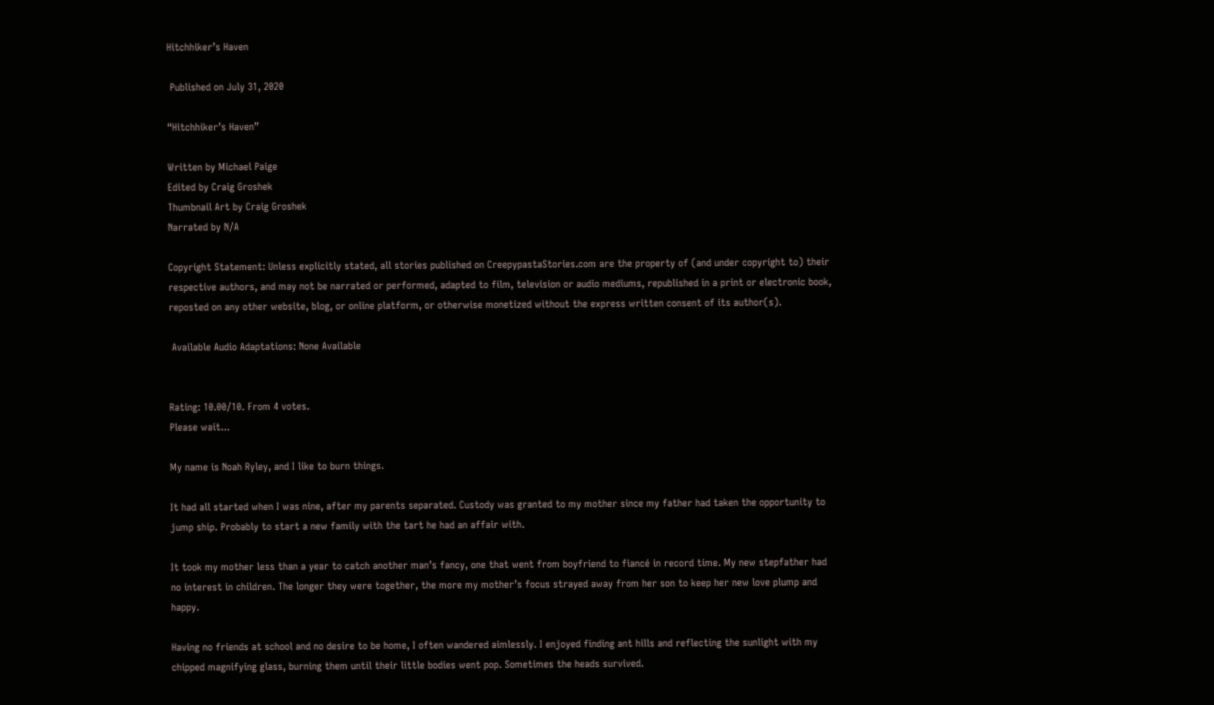Hitchhiker’s Haven

 Published on July 31, 2020

“Hitchhiker’s Haven”

Written by Michael Paige
Edited by Craig Groshek
Thumbnail Art by Craig Groshek
Narrated by N/A

Copyright Statement: Unless explicitly stated, all stories published on CreepypastaStories.com are the property of (and under copyright to) their respective authors, and may not be narrated or performed, adapted to film, television or audio mediums, republished in a print or electronic book, reposted on any other website, blog, or online platform, or otherwise monetized without the express written consent of its author(s).

 Available Audio Adaptations: None Available


Rating: 10.00/10. From 4 votes.
Please wait...

My name is Noah Ryley, and I like to burn things.

It had all started when I was nine, after my parents separated. Custody was granted to my mother since my father had taken the opportunity to jump ship. Probably to start a new family with the tart he had an affair with.

It took my mother less than a year to catch another man’s fancy, one that went from boyfriend to fiancé in record time. My new stepfather had no interest in children. The longer they were together, the more my mother’s focus strayed away from her son to keep her new love plump and happy.

Having no friends at school and no desire to be home, I often wandered aimlessly. I enjoyed finding ant hills and reflecting the sunlight with my chipped magnifying glass, burning them until their little bodies went pop. Sometimes the heads survived.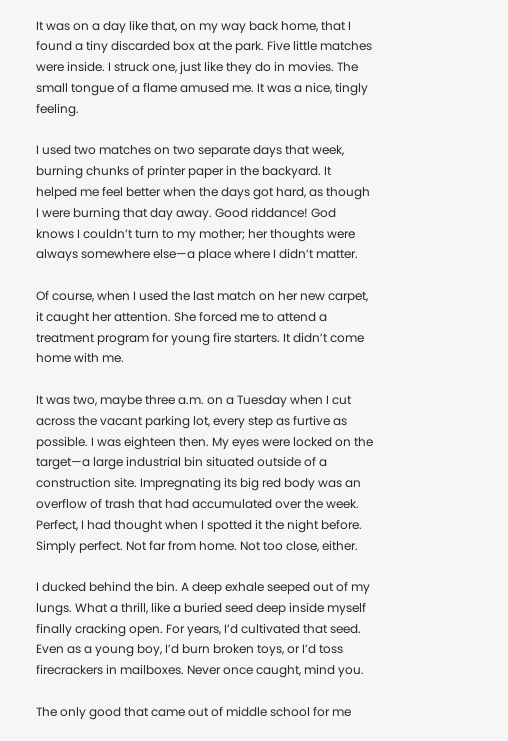It was on a day like that, on my way back home, that I found a tiny discarded box at the park. Five little matches were inside. I struck one, just like they do in movies. The small tongue of a flame amused me. It was a nice, tingly feeling.

I used two matches on two separate days that week, burning chunks of printer paper in the backyard. It helped me feel better when the days got hard, as though I were burning that day away. Good riddance! God knows I couldn’t turn to my mother; her thoughts were always somewhere else—a place where I didn’t matter.

Of course, when I used the last match on her new carpet, it caught her attention. She forced me to attend a treatment program for young fire starters. It didn’t come home with me.

It was two, maybe three a.m. on a Tuesday when I cut across the vacant parking lot, every step as furtive as possible. I was eighteen then. My eyes were locked on the target—a large industrial bin situated outside of a construction site. Impregnating its big red body was an overflow of trash that had accumulated over the week. Perfect, I had thought when I spotted it the night before. Simply perfect. Not far from home. Not too close, either.

I ducked behind the bin. A deep exhale seeped out of my lungs. What a thrill, like a buried seed deep inside myself finally cracking open. For years, I’d cultivated that seed. Even as a young boy, I’d burn broken toys, or I’d toss firecrackers in mailboxes. Never once caught, mind you.

The only good that came out of middle school for me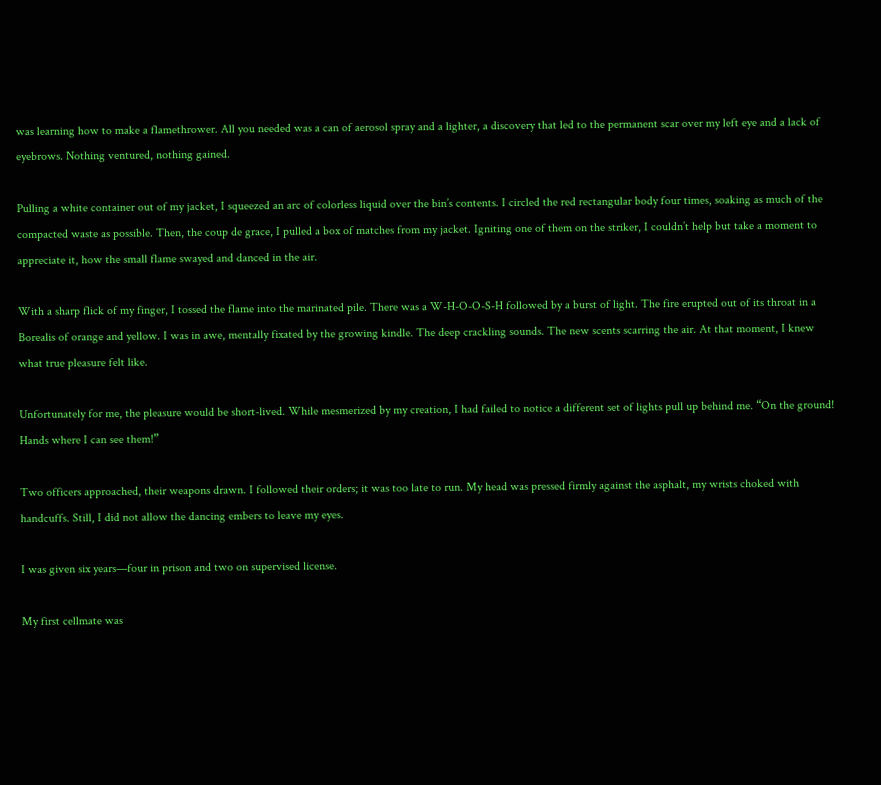was learning how to make a flamethrower. All you needed was a can of aerosol spray and a lighter, a discovery that led to the permanent scar over my left eye and a lack of eyebrows. Nothing ventured, nothing gained.

Pulling a white container out of my jacket, I squeezed an arc of colorless liquid over the bin’s contents. I circled the red rectangular body four times, soaking as much of the compacted waste as possible. Then, the coup de grace, I pulled a box of matches from my jacket. Igniting one of them on the striker, I couldn’t help but take a moment to appreciate it, how the small flame swayed and danced in the air.

With a sharp flick of my finger, I tossed the flame into the marinated pile. There was a W-H-O-O-S-H followed by a burst of light. The fire erupted out of its throat in a Borealis of orange and yellow. I was in awe, mentally fixated by the growing kindle. The deep crackling sounds. The new scents scarring the air. At that moment, I knew what true pleasure felt like.

Unfortunately for me, the pleasure would be short-lived. While mesmerized by my creation, I had failed to notice a different set of lights pull up behind me. “On the ground! Hands where I can see them!”

Two officers approached, their weapons drawn. I followed their orders; it was too late to run. My head was pressed firmly against the asphalt, my wrists choked with handcuffs. Still, I did not allow the dancing embers to leave my eyes.

I was given six years—four in prison and two on supervised license.

My first cellmate was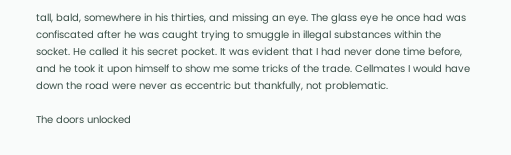tall, bald, somewhere in his thirties, and missing an eye. The glass eye he once had was confiscated after he was caught trying to smuggle in illegal substances within the socket. He called it his secret pocket. It was evident that I had never done time before, and he took it upon himself to show me some tricks of the trade. Cellmates I would have down the road were never as eccentric but thankfully, not problematic.

The doors unlocked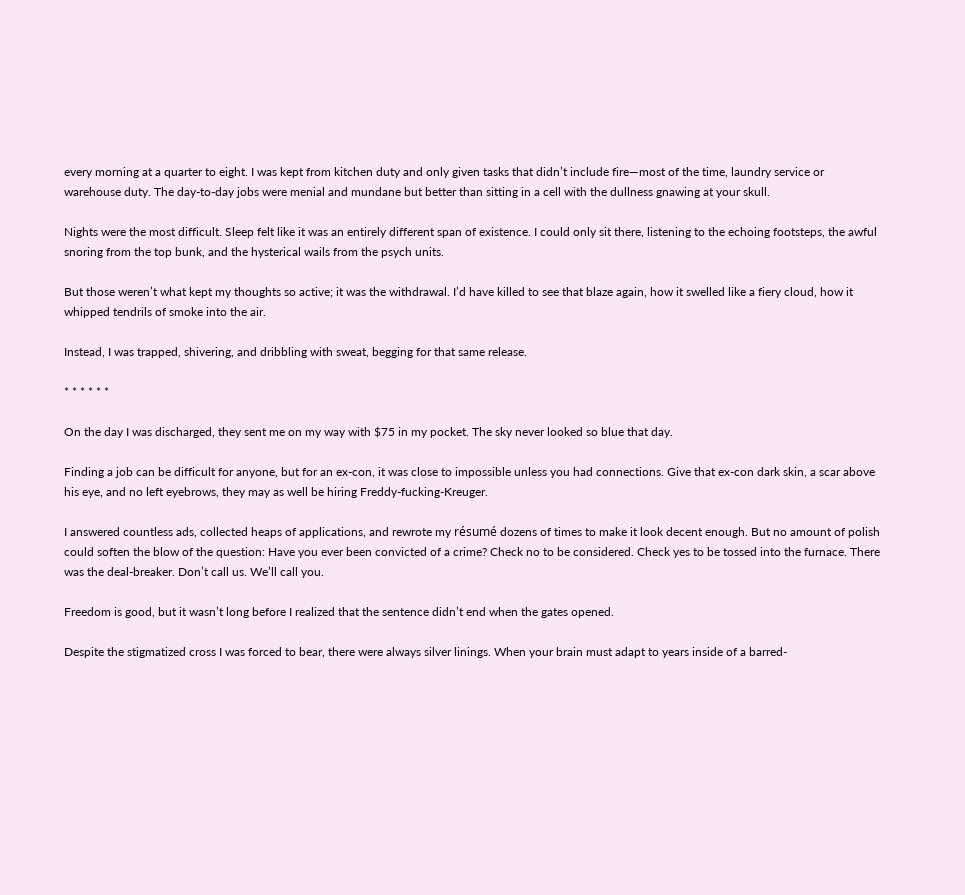every morning at a quarter to eight. I was kept from kitchen duty and only given tasks that didn’t include fire—most of the time, laundry service or warehouse duty. The day-to-day jobs were menial and mundane but better than sitting in a cell with the dullness gnawing at your skull.

Nights were the most difficult. Sleep felt like it was an entirely different span of existence. I could only sit there, listening to the echoing footsteps, the awful snoring from the top bunk, and the hysterical wails from the psych units.

But those weren’t what kept my thoughts so active; it was the withdrawal. I’d have killed to see that blaze again, how it swelled like a fiery cloud, how it whipped tendrils of smoke into the air.

Instead, I was trapped, shivering, and dribbling with sweat, begging for that same release.

* * * * * *

On the day I was discharged, they sent me on my way with $75 in my pocket. The sky never looked so blue that day.

Finding a job can be difficult for anyone, but for an ex-con, it was close to impossible unless you had connections. Give that ex-con dark skin, a scar above his eye, and no left eyebrows, they may as well be hiring Freddy-fucking-Kreuger.

I answered countless ads, collected heaps of applications, and rewrote my résumé dozens of times to make it look decent enough. But no amount of polish could soften the blow of the question: Have you ever been convicted of a crime? Check no to be considered. Check yes to be tossed into the furnace. There was the deal-breaker. Don’t call us. We’ll call you.

Freedom is good, but it wasn’t long before I realized that the sentence didn’t end when the gates opened.

Despite the stigmatized cross I was forced to bear, there were always silver linings. When your brain must adapt to years inside of a barred-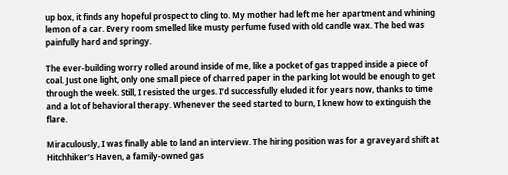up box, it finds any hopeful prospect to cling to. My mother had left me her apartment and whining lemon of a car. Every room smelled like musty perfume fused with old candle wax. The bed was painfully hard and springy.

The ever-building worry rolled around inside of me, like a pocket of gas trapped inside a piece of coal. Just one light, only one small piece of charred paper in the parking lot would be enough to get through the week. Still, I resisted the urges. I’d successfully eluded it for years now, thanks to time and a lot of behavioral therapy. Whenever the seed started to burn, I knew how to extinguish the flare.

Miraculously, I was finally able to land an interview. The hiring position was for a graveyard shift at Hitchhiker’s Haven, a family-owned gas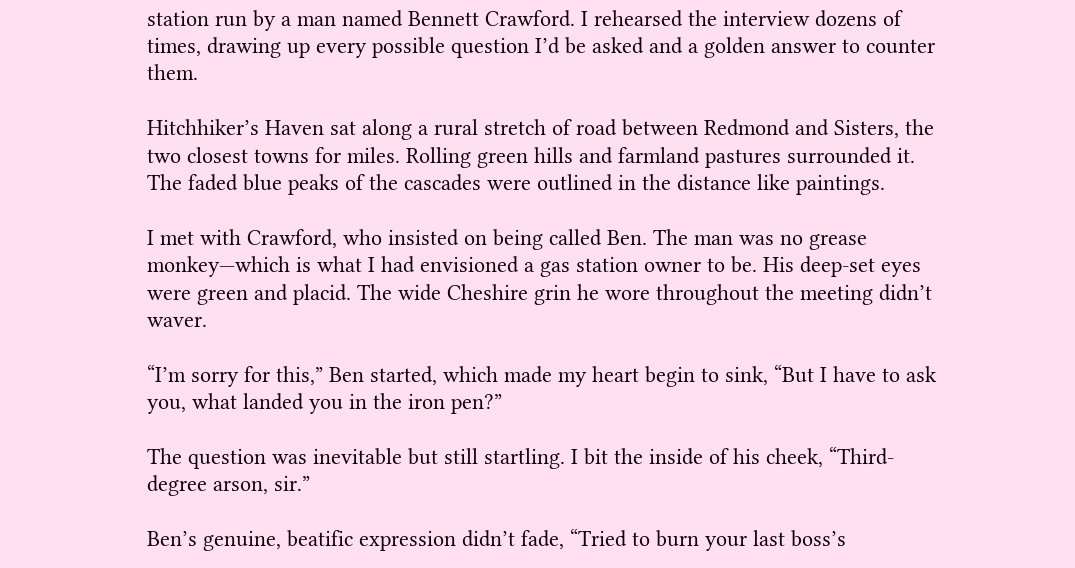station run by a man named Bennett Crawford. I rehearsed the interview dozens of times, drawing up every possible question I’d be asked and a golden answer to counter them.

Hitchhiker’s Haven sat along a rural stretch of road between Redmond and Sisters, the two closest towns for miles. Rolling green hills and farmland pastures surrounded it. The faded blue peaks of the cascades were outlined in the distance like paintings.

I met with Crawford, who insisted on being called Ben. The man was no grease monkey—which is what I had envisioned a gas station owner to be. His deep-set eyes were green and placid. The wide Cheshire grin he wore throughout the meeting didn’t waver.

“I’m sorry for this,” Ben started, which made my heart begin to sink, “But I have to ask you, what landed you in the iron pen?”

The question was inevitable but still startling. I bit the inside of his cheek, “Third-degree arson, sir.”

Ben’s genuine, beatific expression didn’t fade, “Tried to burn your last boss’s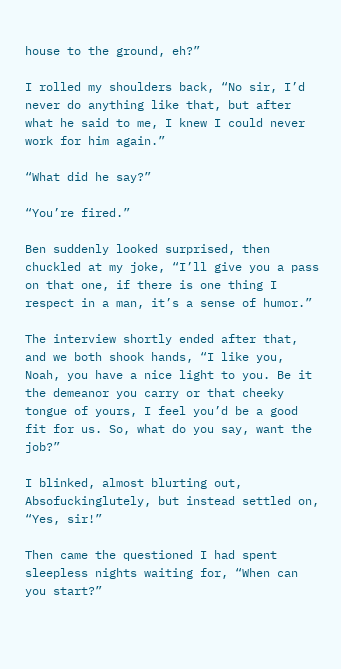house to the ground, eh?”

I rolled my shoulders back, “No sir, I’d never do anything like that, but after what he said to me, I knew I could never work for him again.”

“What did he say?”

“You’re fired.”

Ben suddenly looked surprised, then chuckled at my joke, “I’ll give you a pass on that one, if there is one thing I respect in a man, it’s a sense of humor.”

The interview shortly ended after that, and we both shook hands, “I like you, Noah, you have a nice light to you. Be it the demeanor you carry or that cheeky tongue of yours, I feel you’d be a good fit for us. So, what do you say, want the job?”

I blinked, almost blurting out, Absofuckinglutely, but instead settled on, “Yes, sir!”

Then came the questioned I had spent sleepless nights waiting for, “When can you start?”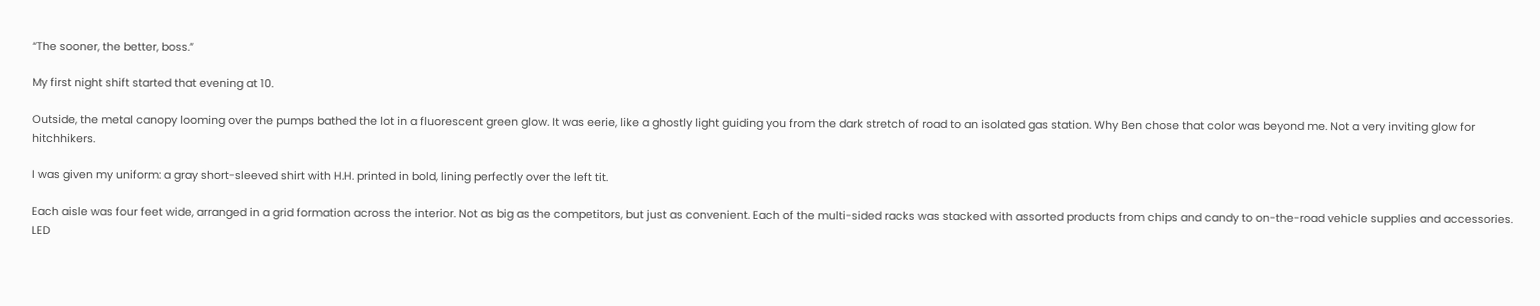“The sooner, the better, boss.”

My first night shift started that evening at 10.

Outside, the metal canopy looming over the pumps bathed the lot in a fluorescent green glow. It was eerie, like a ghostly light guiding you from the dark stretch of road to an isolated gas station. Why Ben chose that color was beyond me. Not a very inviting glow for hitchhikers.

I was given my uniform: a gray short-sleeved shirt with H.H. printed in bold, lining perfectly over the left tit.

Each aisle was four feet wide, arranged in a grid formation across the interior. Not as big as the competitors, but just as convenient. Each of the multi-sided racks was stacked with assorted products from chips and candy to on-the-road vehicle supplies and accessories. LED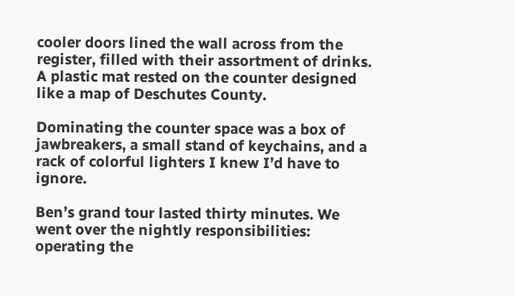cooler doors lined the wall across from the register, filled with their assortment of drinks. A plastic mat rested on the counter designed like a map of Deschutes County.

Dominating the counter space was a box of jawbreakers, a small stand of keychains, and a rack of colorful lighters I knew I’d have to ignore.

Ben’s grand tour lasted thirty minutes. We went over the nightly responsibilities: operating the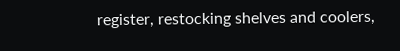register, restocking shelves and coolers,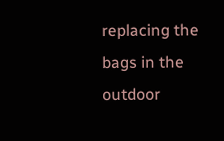replacing the bags in the outdoor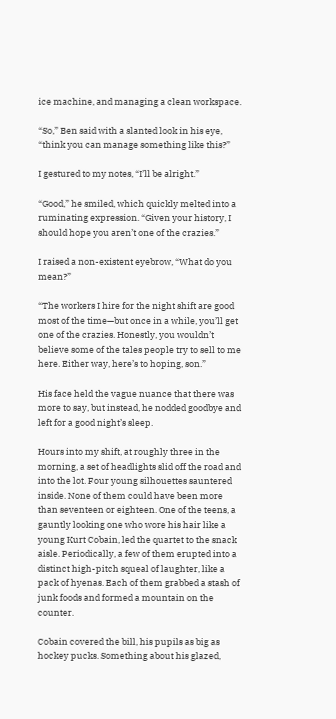ice machine, and managing a clean workspace.

“So,” Ben said with a slanted look in his eye, “think you can manage something like this?”

I gestured to my notes, “I’ll be alright.”

“Good,” he smiled, which quickly melted into a ruminating expression. “Given your history, I should hope you aren’t one of the crazies.”

I raised a non-existent eyebrow, “What do you mean?”

“The workers I hire for the night shift are good most of the time—but once in a while, you’ll get one of the crazies. Honestly, you wouldn’t believe some of the tales people try to sell to me here. Either way, here’s to hoping, son.”

His face held the vague nuance that there was more to say, but instead, he nodded goodbye and left for a good night’s sleep.

Hours into my shift, at roughly three in the morning, a set of headlights slid off the road and into the lot. Four young silhouettes sauntered inside. None of them could have been more than seventeen or eighteen. One of the teens, a gauntly looking one who wore his hair like a young Kurt Cobain, led the quartet to the snack aisle. Periodically, a few of them erupted into a distinct high-pitch squeal of laughter, like a pack of hyenas. Each of them grabbed a stash of junk foods and formed a mountain on the counter.

Cobain covered the bill, his pupils as big as hockey pucks. Something about his glazed,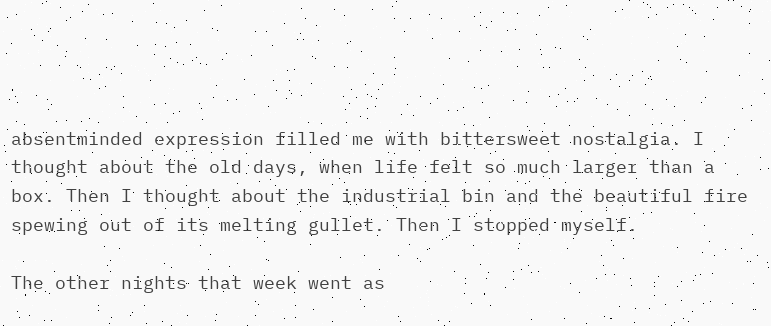absentminded expression filled me with bittersweet nostalgia. I thought about the old days, when life felt so much larger than a box. Then I thought about the industrial bin and the beautiful fire spewing out of its melting gullet. Then I stopped myself.

The other nights that week went as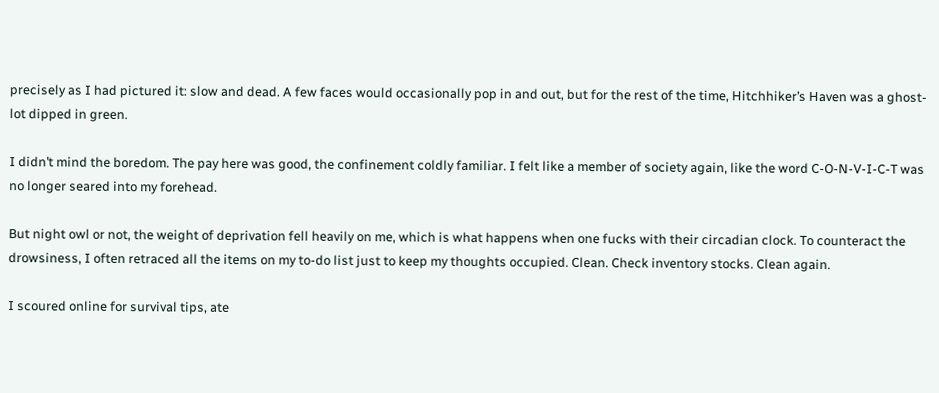precisely as I had pictured it: slow and dead. A few faces would occasionally pop in and out, but for the rest of the time, Hitchhiker’s Haven was a ghost-lot dipped in green.

I didn’t mind the boredom. The pay here was good, the confinement coldly familiar. I felt like a member of society again, like the word C-O-N-V-I-C-T was no longer seared into my forehead.

But night owl or not, the weight of deprivation fell heavily on me, which is what happens when one fucks with their circadian clock. To counteract the drowsiness, I often retraced all the items on my to-do list just to keep my thoughts occupied. Clean. Check inventory stocks. Clean again.

I scoured online for survival tips, ate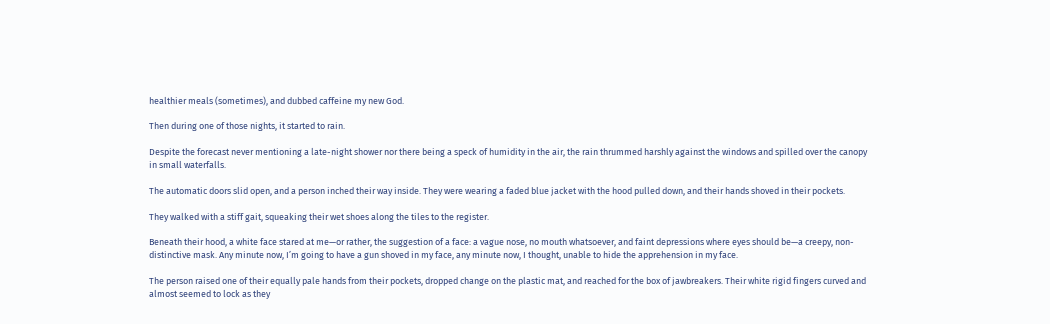healthier meals (sometimes), and dubbed caffeine my new God.

Then during one of those nights, it started to rain.

Despite the forecast never mentioning a late-night shower nor there being a speck of humidity in the air, the rain thrummed harshly against the windows and spilled over the canopy in small waterfalls.

The automatic doors slid open, and a person inched their way inside. They were wearing a faded blue jacket with the hood pulled down, and their hands shoved in their pockets.

They walked with a stiff gait, squeaking their wet shoes along the tiles to the register.

Beneath their hood, a white face stared at me—or rather, the suggestion of a face: a vague nose, no mouth whatsoever, and faint depressions where eyes should be—a creepy, non-distinctive mask. Any minute now, I’m going to have a gun shoved in my face, any minute now, I thought, unable to hide the apprehension in my face.

The person raised one of their equally pale hands from their pockets, dropped change on the plastic mat, and reached for the box of jawbreakers. Their white rigid fingers curved and almost seemed to lock as they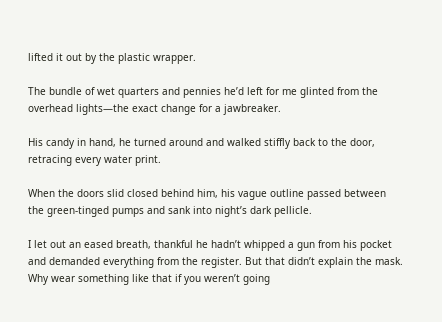lifted it out by the plastic wrapper.

The bundle of wet quarters and pennies he’d left for me glinted from the overhead lights—the exact change for a jawbreaker.

His candy in hand, he turned around and walked stiffly back to the door, retracing every water print.

When the doors slid closed behind him, his vague outline passed between the green-tinged pumps and sank into night’s dark pellicle.

I let out an eased breath, thankful he hadn’t whipped a gun from his pocket and demanded everything from the register. But that didn’t explain the mask. Why wear something like that if you weren’t going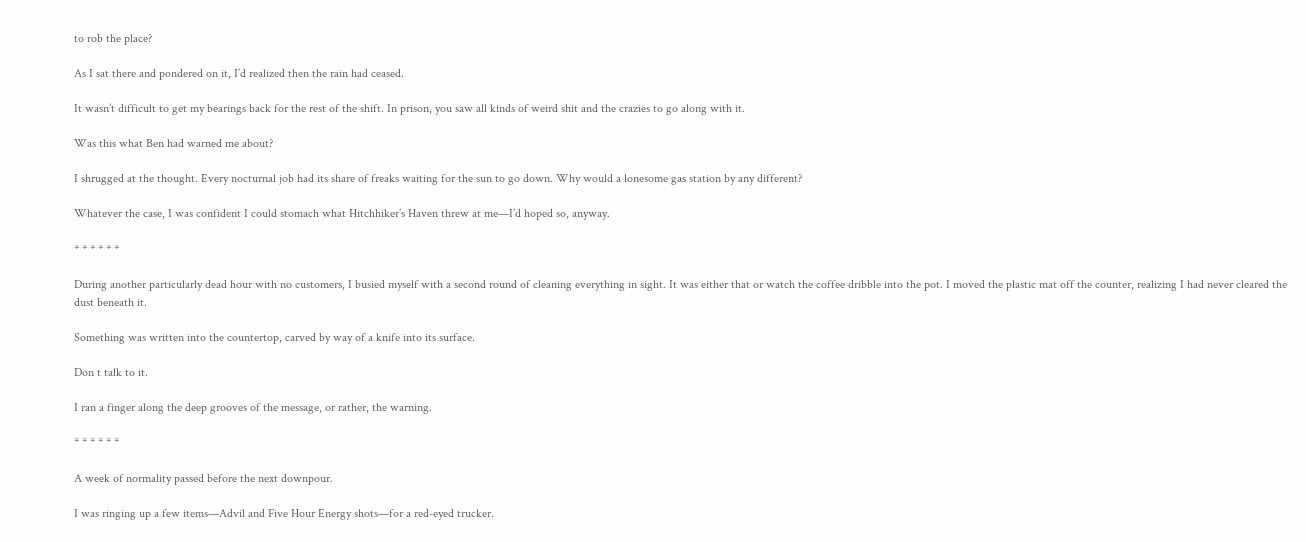to rob the place?

As I sat there and pondered on it, I’d realized then the rain had ceased.

It wasn’t difficult to get my bearings back for the rest of the shift. In prison, you saw all kinds of weird shit and the crazies to go along with it.

Was this what Ben had warned me about?

I shrugged at the thought. Every nocturnal job had its share of freaks waiting for the sun to go down. Why would a lonesome gas station by any different?

Whatever the case, I was confident I could stomach what Hitchhiker’s Haven threw at me—I’d hoped so, anyway.

* * * * * *

During another particularly dead hour with no customers, I busied myself with a second round of cleaning everything in sight. It was either that or watch the coffee dribble into the pot. I moved the plastic mat off the counter, realizing I had never cleared the dust beneath it.

Something was written into the countertop, carved by way of a knife into its surface.

Don t talk to it.

I ran a finger along the deep grooves of the message, or rather, the warning.

* * * * * *

A week of normality passed before the next downpour.

I was ringing up a few items—Advil and Five Hour Energy shots—for a red-eyed trucker.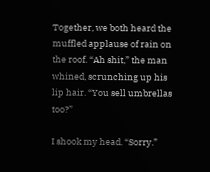Together, we both heard the muffled applause of rain on the roof. “Ah shit,” the man whined, scrunching up his lip hair. “You sell umbrellas too?”

I shook my head. “Sorry.”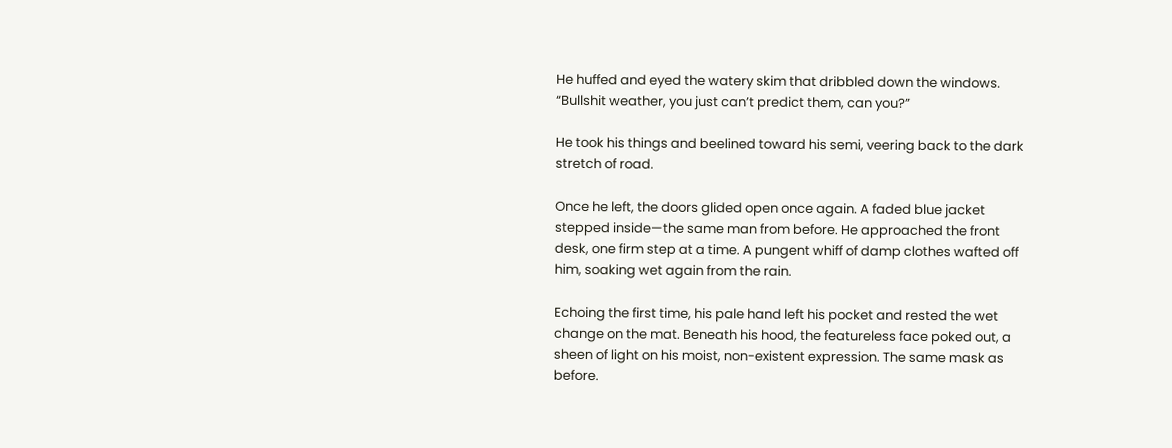He huffed and eyed the watery skim that dribbled down the windows. “Bullshit weather, you just can’t predict them, can you?”

He took his things and beelined toward his semi, veering back to the dark stretch of road.

Once he left, the doors glided open once again. A faded blue jacket stepped inside—the same man from before. He approached the front desk, one firm step at a time. A pungent whiff of damp clothes wafted off him, soaking wet again from the rain.

Echoing the first time, his pale hand left his pocket and rested the wet change on the mat. Beneath his hood, the featureless face poked out, a sheen of light on his moist, non-existent expression. The same mask as before.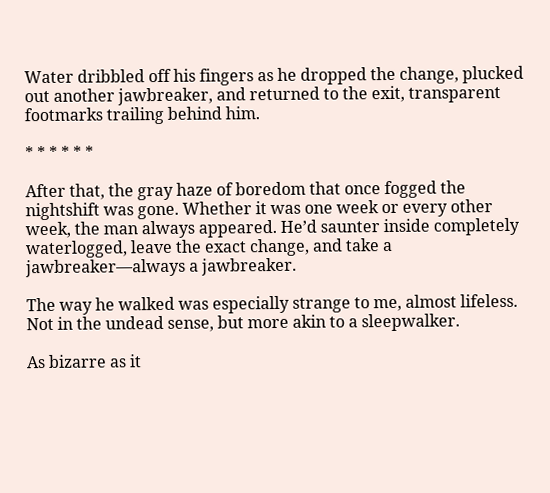Water dribbled off his fingers as he dropped the change, plucked out another jawbreaker, and returned to the exit, transparent footmarks trailing behind him.

* * * * * *

After that, the gray haze of boredom that once fogged the nightshift was gone. Whether it was one week or every other week, the man always appeared. He’d saunter inside completely waterlogged, leave the exact change, and take a jawbreaker—always a jawbreaker.

The way he walked was especially strange to me, almost lifeless. Not in the undead sense, but more akin to a sleepwalker.

As bizarre as it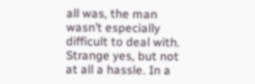all was, the man wasn’t especially difficult to deal with. Strange yes, but not at all a hassle. In a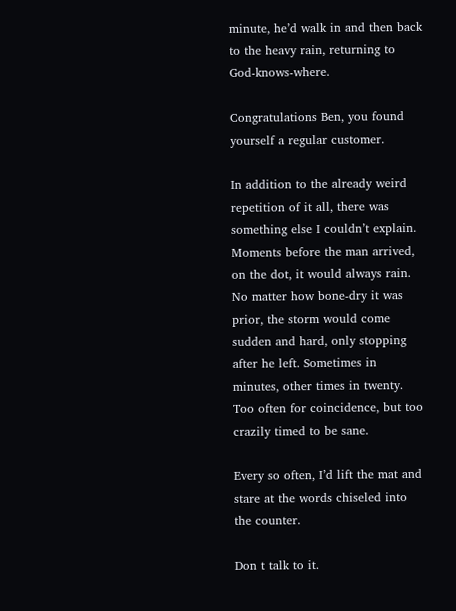minute, he’d walk in and then back to the heavy rain, returning to God-knows-where.

Congratulations Ben, you found yourself a regular customer.

In addition to the already weird repetition of it all, there was something else I couldn’t explain. Moments before the man arrived, on the dot, it would always rain. No matter how bone-dry it was prior, the storm would come sudden and hard, only stopping after he left. Sometimes in minutes, other times in twenty. Too often for coincidence, but too crazily timed to be sane.

Every so often, I’d lift the mat and stare at the words chiseled into the counter.

Don t talk to it.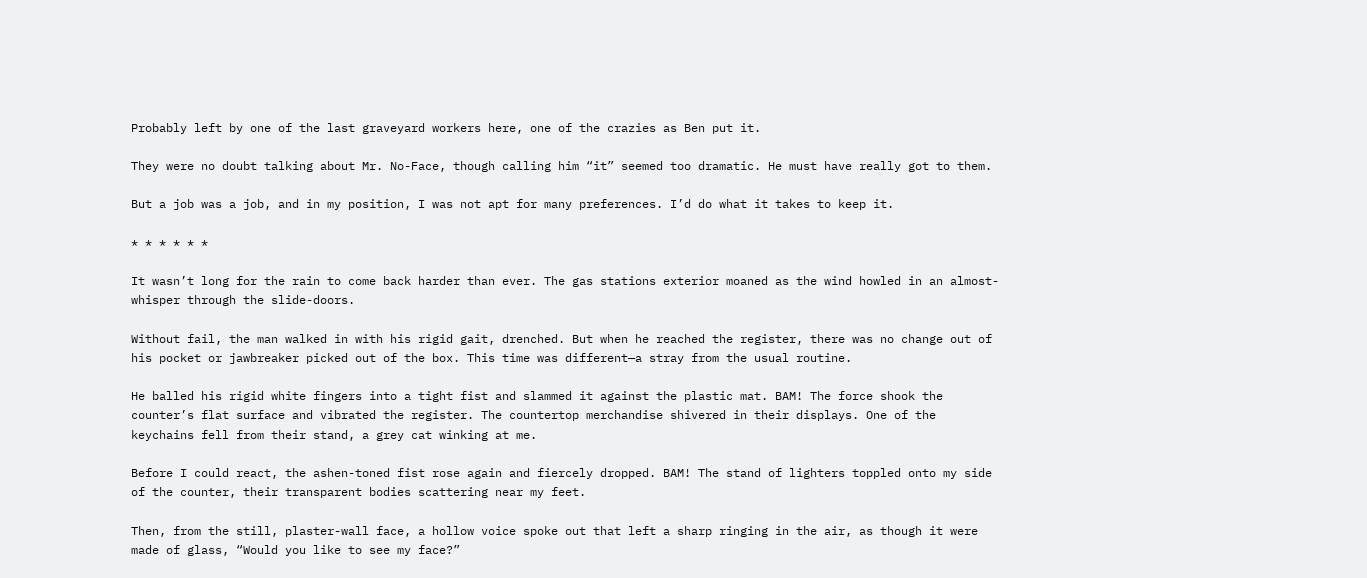Probably left by one of the last graveyard workers here, one of the crazies as Ben put it.

They were no doubt talking about Mr. No-Face, though calling him “it” seemed too dramatic. He must have really got to them.

But a job was a job, and in my position, I was not apt for many preferences. I’d do what it takes to keep it.

* * * * * *

It wasn’t long for the rain to come back harder than ever. The gas stations exterior moaned as the wind howled in an almost-whisper through the slide-doors.

Without fail, the man walked in with his rigid gait, drenched. But when he reached the register, there was no change out of his pocket or jawbreaker picked out of the box. This time was different—a stray from the usual routine.

He balled his rigid white fingers into a tight fist and slammed it against the plastic mat. BAM! The force shook the counter’s flat surface and vibrated the register. The countertop merchandise shivered in their displays. One of the keychains fell from their stand, a grey cat winking at me.

Before I could react, the ashen-toned fist rose again and fiercely dropped. BAM! The stand of lighters toppled onto my side of the counter, their transparent bodies scattering near my feet.

Then, from the still, plaster-wall face, a hollow voice spoke out that left a sharp ringing in the air, as though it were made of glass, “Would you like to see my face?”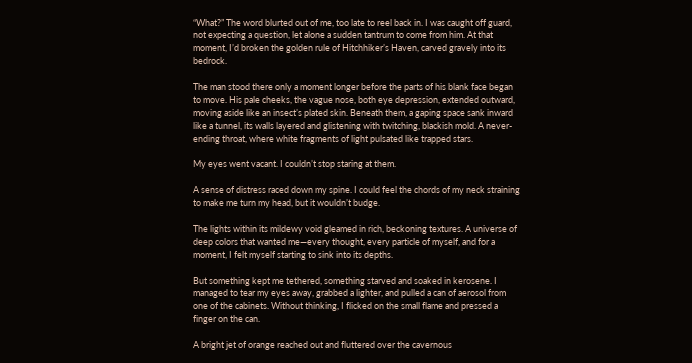“What?” The word blurted out of me, too late to reel back in. I was caught off guard, not expecting a question, let alone a sudden tantrum to come from him. At that moment, I’d broken the golden rule of Hitchhiker’s Haven, carved gravely into its bedrock.

The man stood there only a moment longer before the parts of his blank face began to move. His pale cheeks, the vague nose, both eye depression, extended outward, moving aside like an insect’s plated skin. Beneath them, a gaping space sank inward like a tunnel, its walls layered and glistening with twitching, blackish mold. A never-ending throat, where white fragments of light pulsated like trapped stars.

My eyes went vacant. I couldn’t stop staring at them.

A sense of distress raced down my spine. I could feel the chords of my neck straining to make me turn my head, but it wouldn’t budge.

The lights within its mildewy void gleamed in rich, beckoning textures. A universe of deep colors that wanted me—every thought, every particle of myself, and for a moment, I felt myself starting to sink into its depths.

But something kept me tethered, something starved and soaked in kerosene. I managed to tear my eyes away, grabbed a lighter, and pulled a can of aerosol from one of the cabinets. Without thinking, I flicked on the small flame and pressed a finger on the can.

A bright jet of orange reached out and fluttered over the cavernous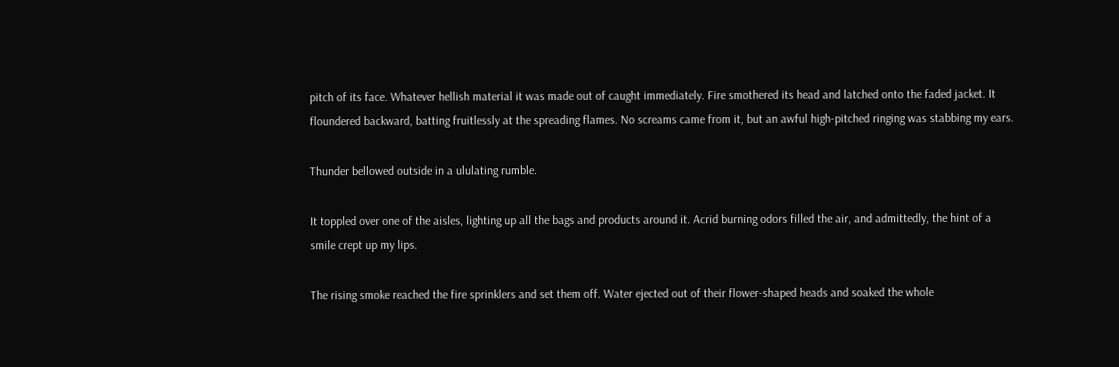pitch of its face. Whatever hellish material it was made out of caught immediately. Fire smothered its head and latched onto the faded jacket. It floundered backward, batting fruitlessly at the spreading flames. No screams came from it, but an awful high-pitched ringing was stabbing my ears.

Thunder bellowed outside in a ululating rumble.

It toppled over one of the aisles, lighting up all the bags and products around it. Acrid burning odors filled the air, and admittedly, the hint of a smile crept up my lips.

The rising smoke reached the fire sprinklers and set them off. Water ejected out of their flower-shaped heads and soaked the whole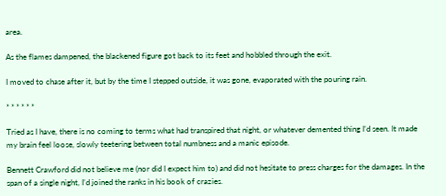area.

As the flames dampened, the blackened figure got back to its feet and hobbled through the exit.

I moved to chase after it, but by the time I stepped outside, it was gone, evaporated with the pouring rain.

* * * * * *

Tried as I have, there is no coming to terms what had transpired that night, or whatever demented thing I’d seen. It made my brain feel loose, slowly teetering between total numbness and a manic episode.

Bennett Crawford did not believe me (nor did I expect him to) and did not hesitate to press charges for the damages. In the span of a single night, I’d joined the ranks in his book of crazies.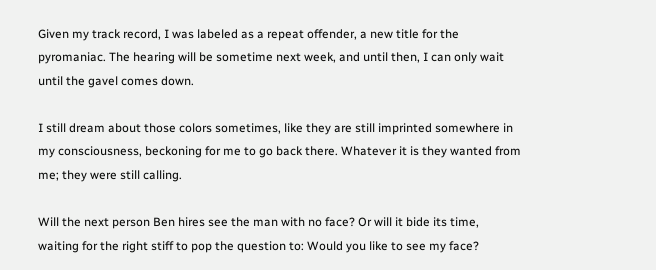Given my track record, I was labeled as a repeat offender, a new title for the pyromaniac. The hearing will be sometime next week, and until then, I can only wait until the gavel comes down.

I still dream about those colors sometimes, like they are still imprinted somewhere in my consciousness, beckoning for me to go back there. Whatever it is they wanted from me; they were still calling.

Will the next person Ben hires see the man with no face? Or will it bide its time, waiting for the right stiff to pop the question to: Would you like to see my face?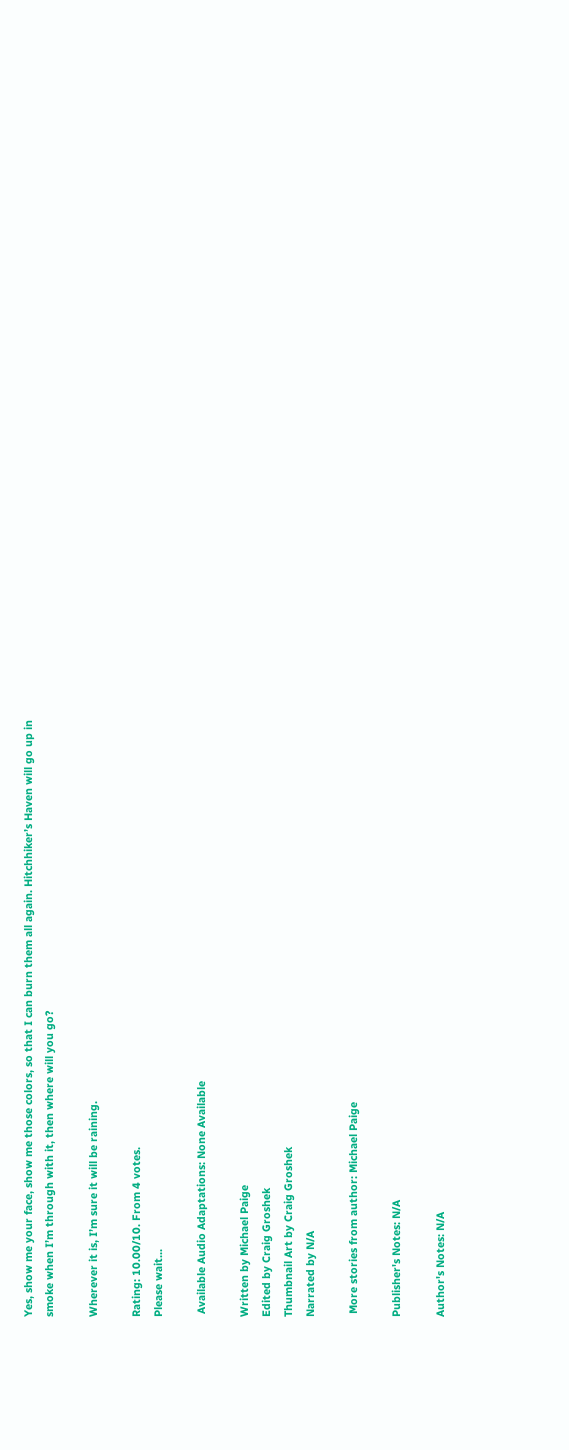Yes, show me your face, show me those colors, so that I can burn them all again. Hitchhiker’s Haven will go up in smoke when I’m through with it, then where will you go?

Wherever it is, I’m sure it will be raining.

Rating: 10.00/10. From 4 votes.
Please wait...

 Available Audio Adaptations: None Available

Written by Michael Paige
Edited by Craig Groshek
Thumbnail Art by Craig Groshek
Narrated by N/A

 More stories from author: Michael Paige

Publisher's Notes: N/A

Author's Notes: N/A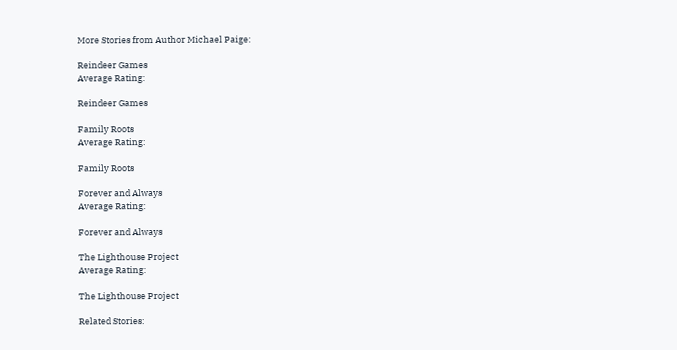More Stories from Author Michael Paige:

Reindeer Games
Average Rating:

Reindeer Games

Family Roots
Average Rating:

Family Roots

Forever and Always
Average Rating:

Forever and Always

The Lighthouse Project
Average Rating:

The Lighthouse Project

Related Stories: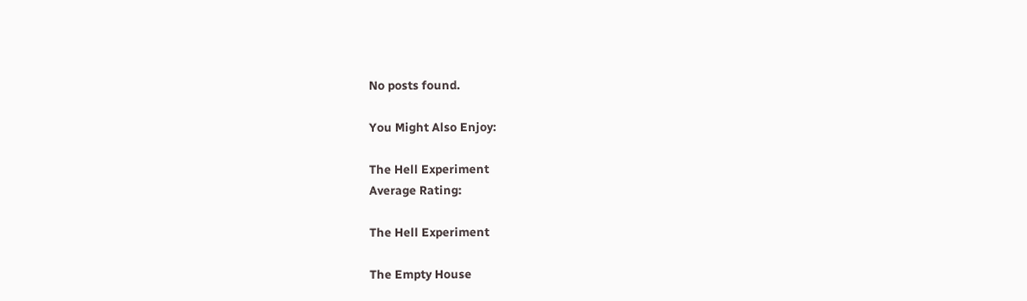No posts found.

You Might Also Enjoy:

The Hell Experiment
Average Rating:

The Hell Experiment

The Empty House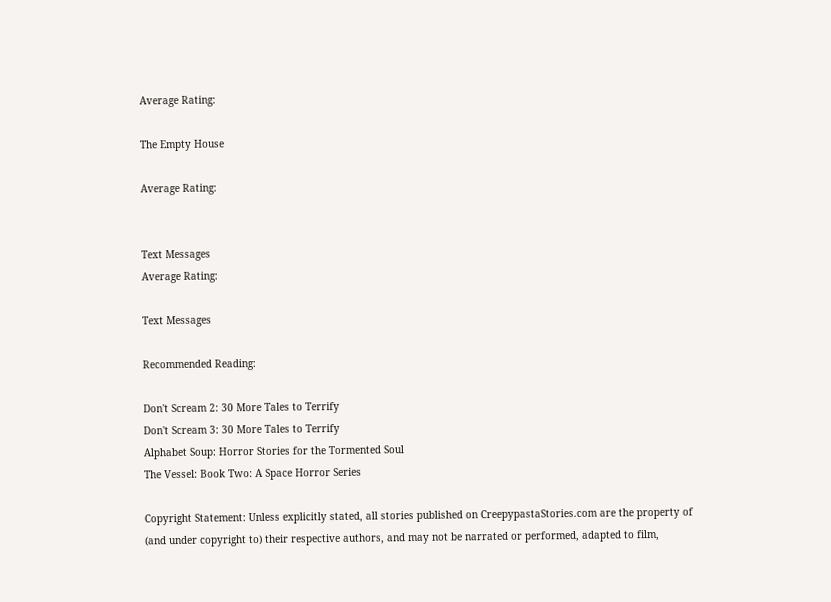Average Rating:

The Empty House

Average Rating:


Text Messages
Average Rating:

Text Messages

Recommended Reading:

Don't Scream 2: 30 More Tales to Terrify
Don't Scream 3: 30 More Tales to Terrify
Alphabet Soup: Horror Stories for the Tormented Soul
The Vessel: Book Two: A Space Horror Series

Copyright Statement: Unless explicitly stated, all stories published on CreepypastaStories.com are the property of (and under copyright to) their respective authors, and may not be narrated or performed, adapted to film,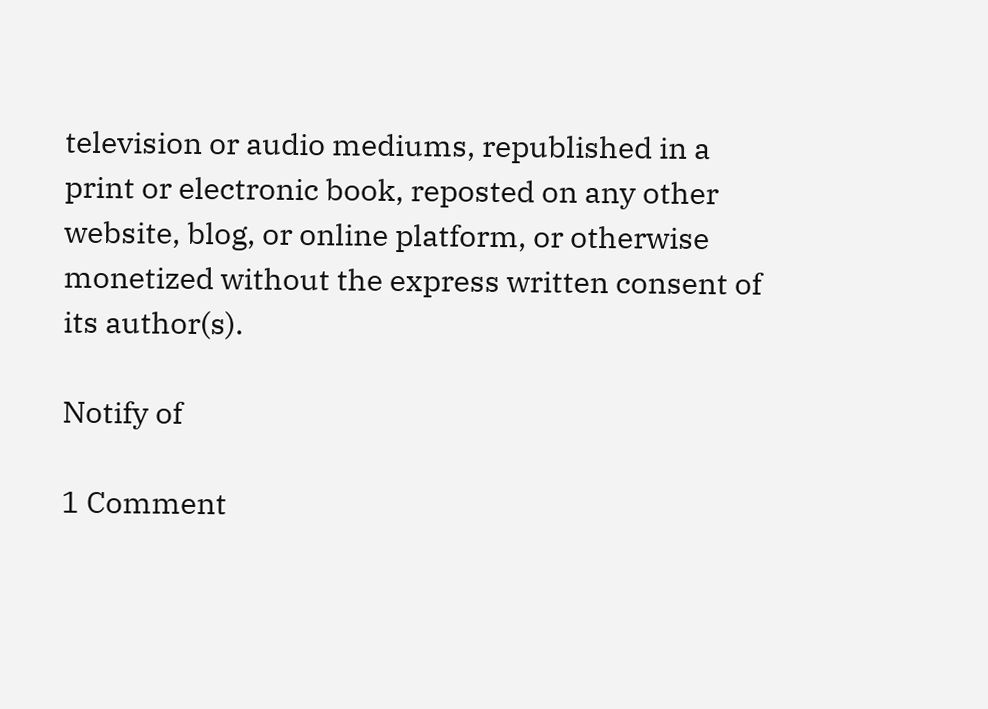television or audio mediums, republished in a print or electronic book, reposted on any other website, blog, or online platform, or otherwise monetized without the express written consent of its author(s).

Notify of

1 Comment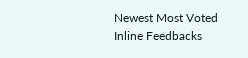Newest Most Voted
Inline Feedbacks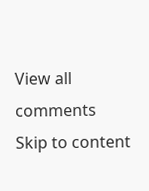View all comments
Skip to content